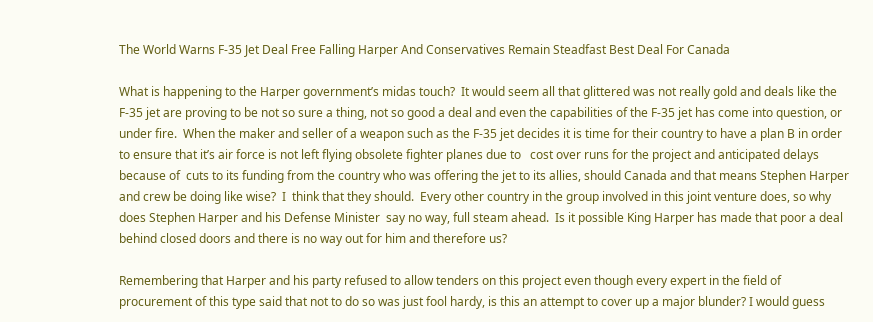The World Warns F-35 Jet Deal Free Falling Harper And Conservatives Remain Steadfast Best Deal For Canada

What is happening to the Harper government’s midas touch?  It would seem all that glittered was not really gold and deals like the F-35 jet are proving to be not so sure a thing, not so good a deal and even the capabilities of the F-35 jet has come into question, or under fire.  When the maker and seller of a weapon such as the F-35 jet decides it is time for their country to have a plan B in order to ensure that it’s air force is not left flying obsolete fighter planes due to   cost over runs for the project and anticipated delays because of  cuts to its funding from the country who was offering the jet to its allies, should Canada and that means Stephen Harper and crew be doing like wise?  I  think that they should.  Every other country in the group involved in this joint venture does, so why does Stephen Harper and his Defense Minister  say no way, full steam ahead.  Is it possible King Harper has made that poor a deal behind closed doors and there is no way out for him and therefore us?

Remembering that Harper and his party refused to allow tenders on this project even though every expert in the field of procurement of this type said that not to do so was just fool hardy, is this an attempt to cover up a major blunder? I would guess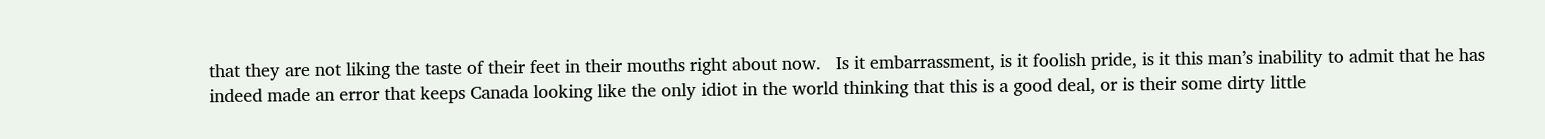that they are not liking the taste of their feet in their mouths right about now.   Is it embarrassment, is it foolish pride, is it this man’s inability to admit that he has indeed made an error that keeps Canada looking like the only idiot in the world thinking that this is a good deal, or is their some dirty little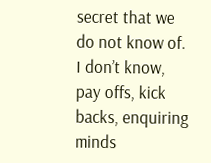secret that we do not know of.  I don’t know, pay offs, kick backs, enquiring minds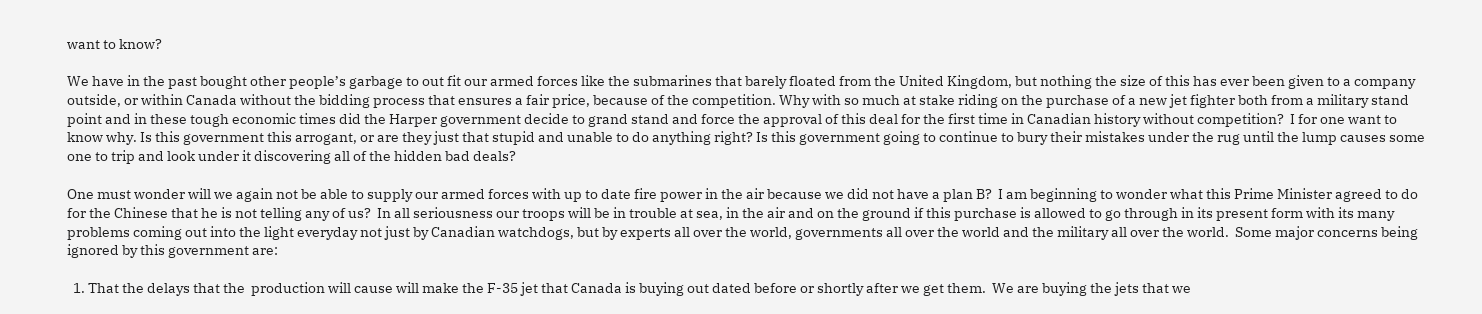want to know?

We have in the past bought other people’s garbage to out fit our armed forces like the submarines that barely floated from the United Kingdom, but nothing the size of this has ever been given to a company outside, or within Canada without the bidding process that ensures a fair price, because of the competition. Why with so much at stake riding on the purchase of a new jet fighter both from a military stand point and in these tough economic times did the Harper government decide to grand stand and force the approval of this deal for the first time in Canadian history without competition?  I for one want to know why. Is this government this arrogant, or are they just that stupid and unable to do anything right? Is this government going to continue to bury their mistakes under the rug until the lump causes some one to trip and look under it discovering all of the hidden bad deals?

One must wonder will we again not be able to supply our armed forces with up to date fire power in the air because we did not have a plan B?  I am beginning to wonder what this Prime Minister agreed to do for the Chinese that he is not telling any of us?  In all seriousness our troops will be in trouble at sea, in the air and on the ground if this purchase is allowed to go through in its present form with its many problems coming out into the light everyday not just by Canadian watchdogs, but by experts all over the world, governments all over the world and the military all over the world.  Some major concerns being ignored by this government are:

  1. That the delays that the  production will cause will make the F-35 jet that Canada is buying out dated before or shortly after we get them.  We are buying the jets that we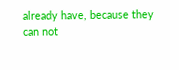already have, because they can not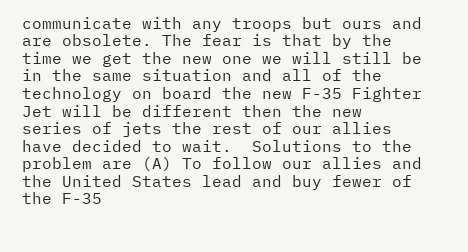communicate with any troops but ours and are obsolete. The fear is that by the time we get the new one we will still be in the same situation and all of the technology on board the new F-35 Fighter Jet will be different then the new series of jets the rest of our allies have decided to wait.  Solutions to the problem are (A) To follow our allies and the United States lead and buy fewer of the F-35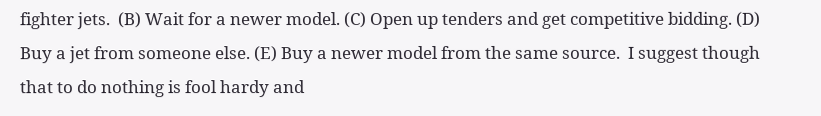fighter jets.  (B) Wait for a newer model. (C) Open up tenders and get competitive bidding. (D) Buy a jet from someone else. (E) Buy a newer model from the same source.  I suggest though that to do nothing is fool hardy and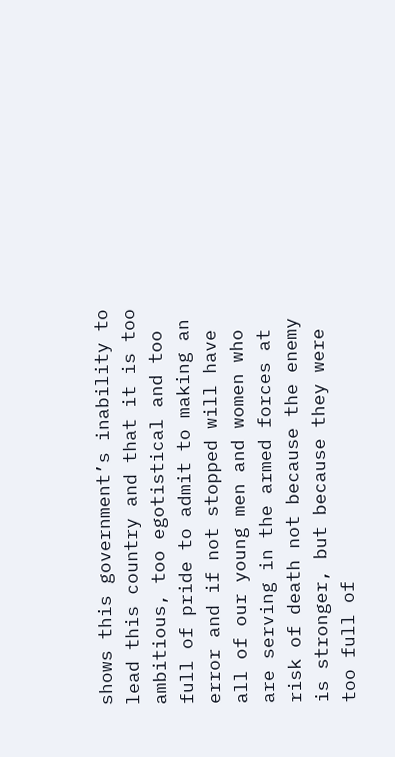shows this government’s inability to lead this country and that it is too ambitious, too egotistical and too full of pride to admit to making an error and if not stopped will have all of our young men and women who are serving in the armed forces at risk of death not because the enemy is stronger, but because they were too full of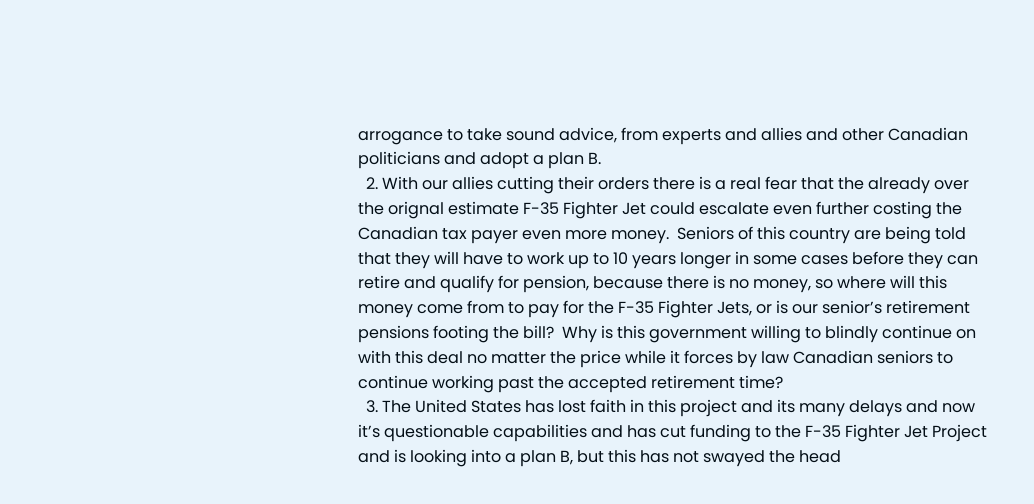arrogance to take sound advice, from experts and allies and other Canadian politicians and adopt a plan B.
  2. With our allies cutting their orders there is a real fear that the already over the orignal estimate F-35 Fighter Jet could escalate even further costing the Canadian tax payer even more money.  Seniors of this country are being told that they will have to work up to 10 years longer in some cases before they can retire and qualify for pension, because there is no money, so where will this money come from to pay for the F-35 Fighter Jets, or is our senior’s retirement pensions footing the bill?  Why is this government willing to blindly continue on with this deal no matter the price while it forces by law Canadian seniors to continue working past the accepted retirement time?
  3. The United States has lost faith in this project and its many delays and now it’s questionable capabilities and has cut funding to the F-35 Fighter Jet Project and is looking into a plan B, but this has not swayed the head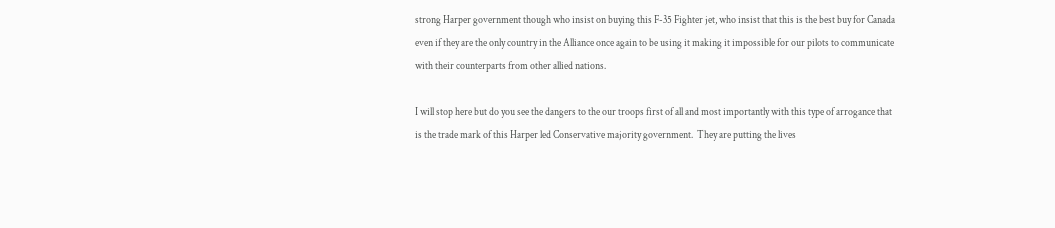strong Harper government though who insist on buying this F-35 Fighter jet, who insist that this is the best buy for Canada even if they are the only country in the Alliance once again to be using it making it impossible for our pilots to communicate with their counterparts from other allied nations.

I will stop here but do you see the dangers to the our troops first of all and most importantly with this type of arrogance that is the trade mark of this Harper led Conservative majority government.  They are putting the lives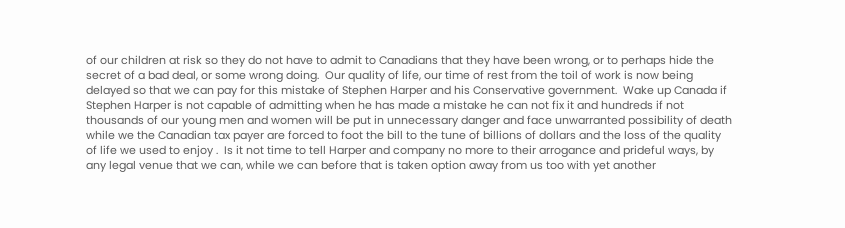of our children at risk so they do not have to admit to Canadians that they have been wrong, or to perhaps hide the secret of a bad deal, or some wrong doing.  Our quality of life, our time of rest from the toil of work is now being delayed so that we can pay for this mistake of Stephen Harper and his Conservative government.  Wake up Canada if Stephen Harper is not capable of admitting when he has made a mistake he can not fix it and hundreds if not thousands of our young men and women will be put in unnecessary danger and face unwarranted possibility of death while we the Canadian tax payer are forced to foot the bill to the tune of billions of dollars and the loss of the quality of life we used to enjoy .  Is it not time to tell Harper and company no more to their arrogance and prideful ways, by any legal venue that we can, while we can before that is taken option away from us too with yet another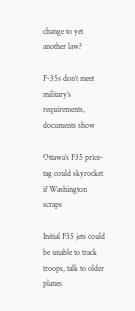change to yet another law?

F-35s don’t meet military’s requirements, documents show

Ottawa’s F35 price-tag could skyrocket if Washington scraps

Initial F35 jets could be unable to track troops, talk to older planes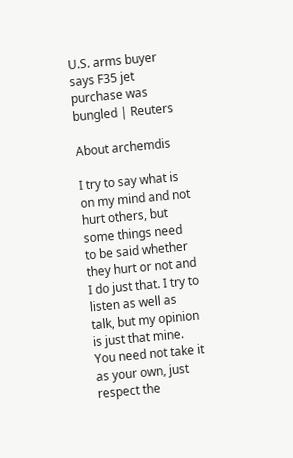U.S. arms buyer says F35 jet purchase was bungled | Reuters

About archemdis

I try to say what is on my mind and not hurt others, but some things need to be said whether they hurt or not and I do just that. I try to listen as well as talk, but my opinion is just that mine. You need not take it as your own, just respect the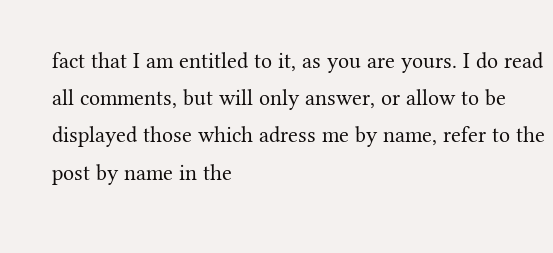fact that I am entitled to it, as you are yours. I do read all comments, but will only answer, or allow to be displayed those which adress me by name, refer to the post by name in the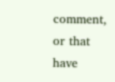comment, or that have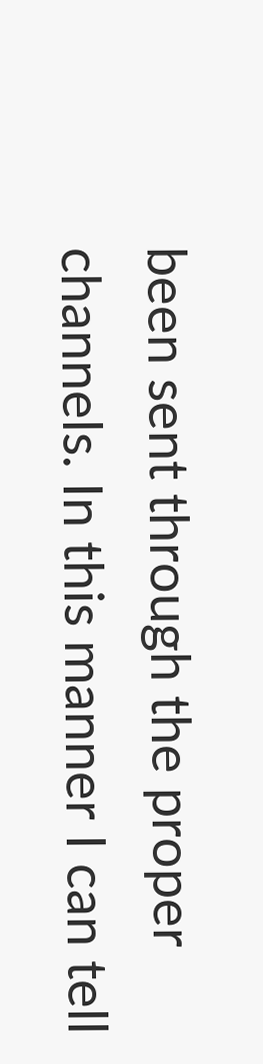been sent through the proper channels. In this manner I can tell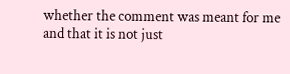whether the comment was meant for me and that it is not just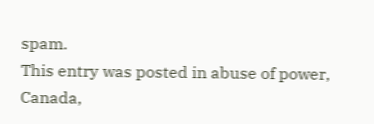spam.
This entry was posted in abuse of power, Canada,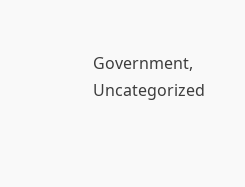Government, Uncategorized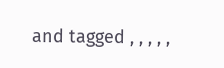and tagged , , , , ,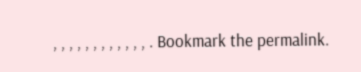, , , , , , , , , , , , . Bookmark the permalink.